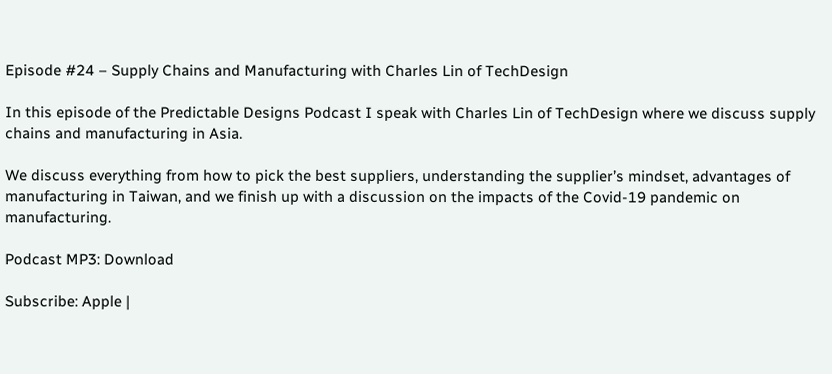Episode #24 – Supply Chains and Manufacturing with Charles Lin of TechDesign

In this episode of the Predictable Designs Podcast I speak with Charles Lin of TechDesign where we discuss supply chains and manufacturing in Asia.

We discuss everything from how to pick the best suppliers, understanding the supplier’s mindset, advantages of manufacturing in Taiwan, and we finish up with a discussion on the impacts of the Covid-19 pandemic on manufacturing.

Podcast MP3: Download

Subscribe: Apple |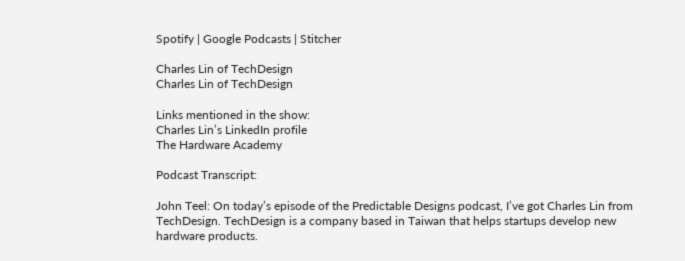Spotify | Google Podcasts | Stitcher

Charles Lin of TechDesign
Charles Lin of TechDesign

Links mentioned in the show:
Charles Lin’s LinkedIn profile
The Hardware Academy

Podcast Transcript:

John Teel: On today’s episode of the Predictable Designs podcast, I’ve got Charles Lin from TechDesign. TechDesign is a company based in Taiwan that helps startups develop new hardware products.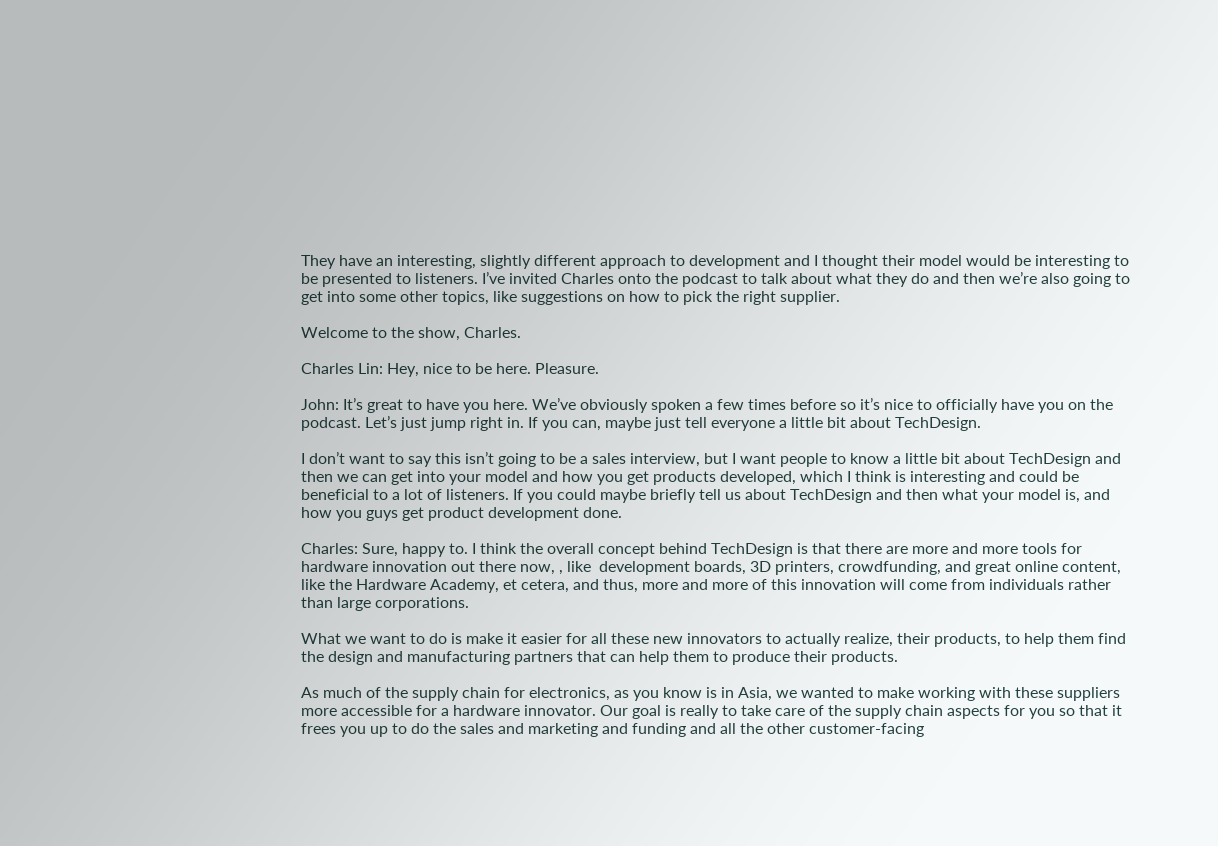They have an interesting, slightly different approach to development and I thought their model would be interesting to be presented to listeners. I’ve invited Charles onto the podcast to talk about what they do and then we’re also going to get into some other topics, like suggestions on how to pick the right supplier.

Welcome to the show, Charles.

Charles Lin: Hey, nice to be here. Pleasure.

John: It’s great to have you here. We’ve obviously spoken a few times before so it’s nice to officially have you on the podcast. Let’s just jump right in. If you can, maybe just tell everyone a little bit about TechDesign.

I don’t want to say this isn’t going to be a sales interview, but I want people to know a little bit about TechDesign and then we can get into your model and how you get products developed, which I think is interesting and could be beneficial to a lot of listeners. If you could maybe briefly tell us about TechDesign and then what your model is, and how you guys get product development done.

Charles: Sure, happy to. I think the overall concept behind TechDesign is that there are more and more tools for hardware innovation out there now, , like  development boards, 3D printers, crowdfunding, and great online content, like the Hardware Academy, et cetera, and thus, more and more of this innovation will come from individuals rather than large corporations.

What we want to do is make it easier for all these new innovators to actually realize, their products, to help them find the design and manufacturing partners that can help them to produce their products.

As much of the supply chain for electronics, as you know is in Asia, we wanted to make working with these suppliers more accessible for a hardware innovator. Our goal is really to take care of the supply chain aspects for you so that it frees you up to do the sales and marketing and funding and all the other customer-facing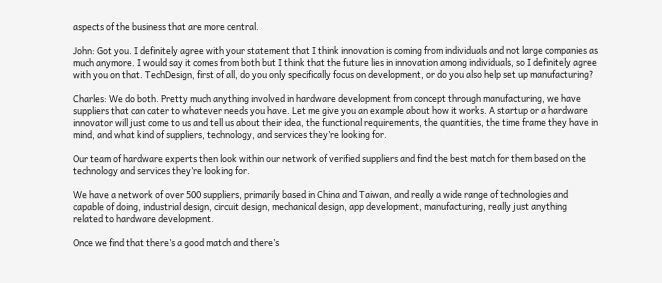aspects of the business that are more central.

John: Got you. I definitely agree with your statement that I think innovation is coming from individuals and not large companies as much anymore. I would say it comes from both but I think that the future lies in innovation among individuals, so I definitely agree with you on that. TechDesign, first of all, do you only specifically focus on development, or do you also help set up manufacturing?

Charles: We do both. Pretty much anything involved in hardware development from concept through manufacturing, we have suppliers that can cater to whatever needs you have. Let me give you an example about how it works. A startup or a hardware innovator will just come to us and tell us about their idea, the functional requirements, the quantities, the time frame they have in mind, and what kind of suppliers, technology, and services they’re looking for.

Our team of hardware experts then look within our network of verified suppliers and find the best match for them based on the technology and services they’re looking for.

We have a network of over 500 suppliers, primarily based in China and Taiwan, and really a wide range of technologies and capable of doing, industrial design, circuit design, mechanical design, app development, manufacturing, really just anything related to hardware development.

Once we find that there’s a good match and there’s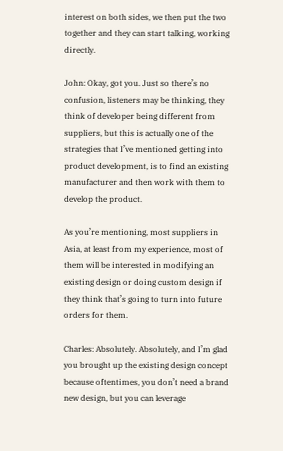interest on both sides, we then put the two together and they can start talking, working directly.

John: Okay, got you. Just so there’s no confusion, listeners may be thinking, they think of developer being different from suppliers, but this is actually one of the strategies that I’ve mentioned getting into product development, is to find an existing manufacturer and then work with them to develop the product.

As you’re mentioning, most suppliers in Asia, at least from my experience, most of them will be interested in modifying an existing design or doing custom design if they think that’s going to turn into future orders for them.

Charles: Absolutely. Absolutely, and I’m glad you brought up the existing design concept because oftentimes, you don’t need a brand new design, but you can leverage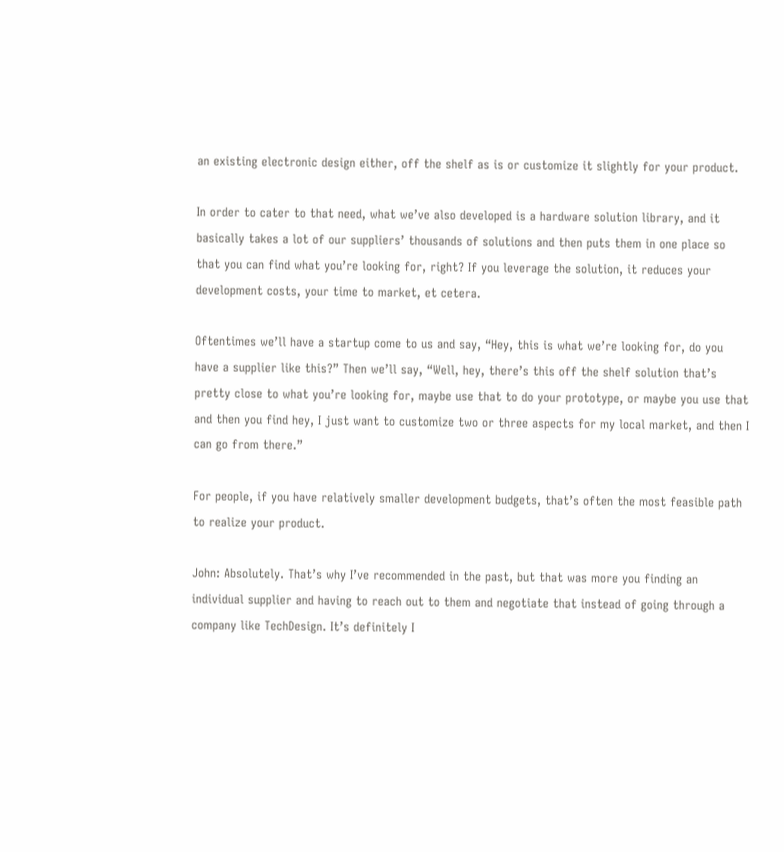an existing electronic design either, off the shelf as is or customize it slightly for your product.

In order to cater to that need, what we’ve also developed is a hardware solution library, and it basically takes a lot of our suppliers’ thousands of solutions and then puts them in one place so that you can find what you’re looking for, right? If you leverage the solution, it reduces your development costs, your time to market, et cetera.

Oftentimes we’ll have a startup come to us and say, “Hey, this is what we’re looking for, do you have a supplier like this?” Then we’ll say, “Well, hey, there’s this off the shelf solution that’s pretty close to what you’re looking for, maybe use that to do your prototype, or maybe you use that and then you find hey, I just want to customize two or three aspects for my local market, and then I can go from there.”

For people, if you have relatively smaller development budgets, that’s often the most feasible path to realize your product.

John: Absolutely. That’s why I’ve recommended in the past, but that was more you finding an individual supplier and having to reach out to them and negotiate that instead of going through a company like TechDesign. It’s definitely I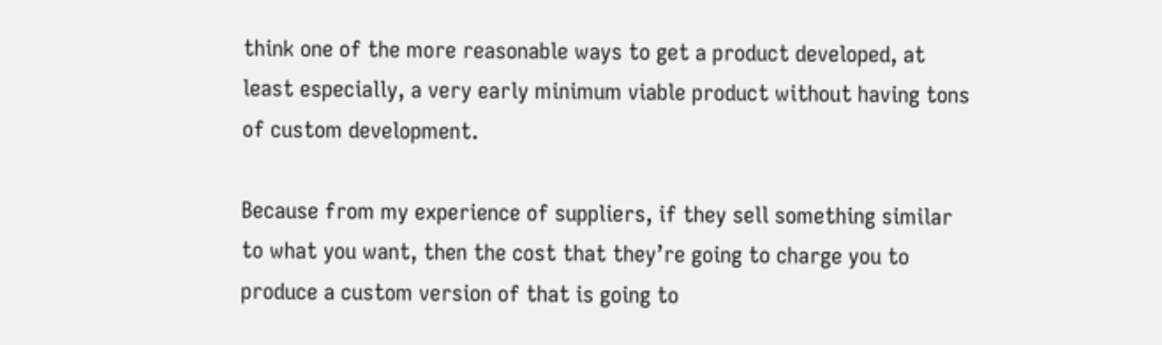think one of the more reasonable ways to get a product developed, at least especially, a very early minimum viable product without having tons of custom development.

Because from my experience of suppliers, if they sell something similar to what you want, then the cost that they’re going to charge you to produce a custom version of that is going to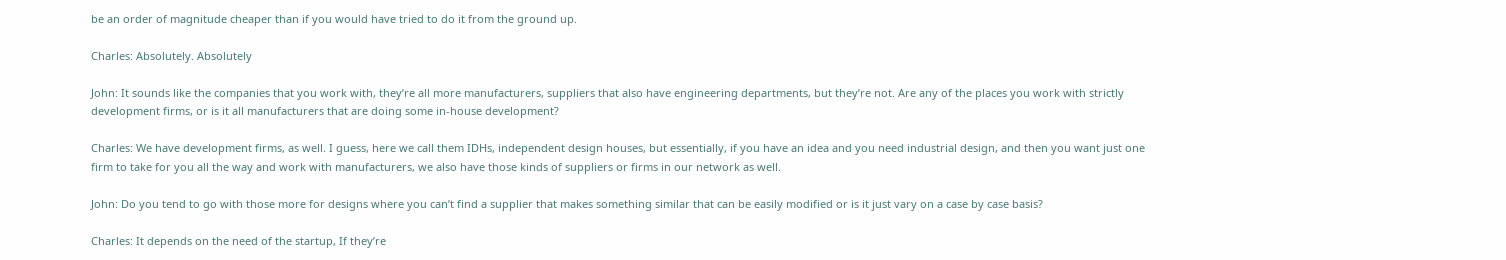be an order of magnitude cheaper than if you would have tried to do it from the ground up.

Charles: Absolutely. Absolutely

John: It sounds like the companies that you work with, they’re all more manufacturers, suppliers that also have engineering departments, but they’re not. Are any of the places you work with strictly development firms, or is it all manufacturers that are doing some in-house development?

Charles: We have development firms, as well. I guess, here we call them IDHs, independent design houses, but essentially, if you have an idea and you need industrial design, and then you want just one firm to take for you all the way and work with manufacturers, we also have those kinds of suppliers or firms in our network as well.

John: Do you tend to go with those more for designs where you can’t find a supplier that makes something similar that can be easily modified or is it just vary on a case by case basis?

Charles: It depends on the need of the startup, If they’re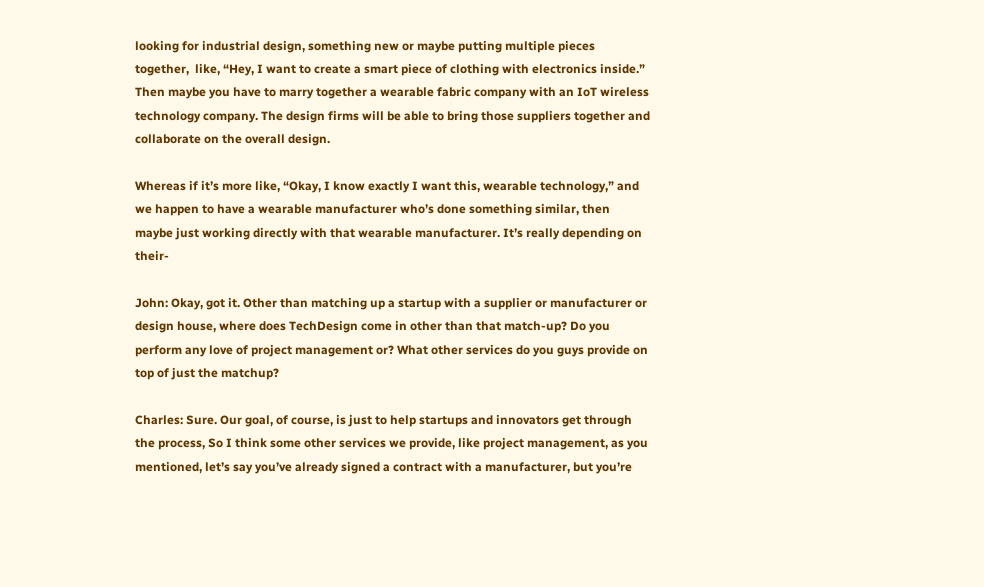looking for industrial design, something new or maybe putting multiple pieces together,  like, “Hey, I want to create a smart piece of clothing with electronics inside.” Then maybe you have to marry together a wearable fabric company with an IoT wireless technology company. The design firms will be able to bring those suppliers together and collaborate on the overall design.

Whereas if it’s more like, “Okay, I know exactly I want this, wearable technology,” and we happen to have a wearable manufacturer who’s done something similar, then maybe just working directly with that wearable manufacturer. It’s really depending on their-

John: Okay, got it. Other than matching up a startup with a supplier or manufacturer or design house, where does TechDesign come in other than that match-up? Do you perform any love of project management or? What other services do you guys provide on top of just the matchup?

Charles: Sure. Our goal, of course, is just to help startups and innovators get through the process, So I think some other services we provide, like project management, as you mentioned, let’s say you’ve already signed a contract with a manufacturer, but you’re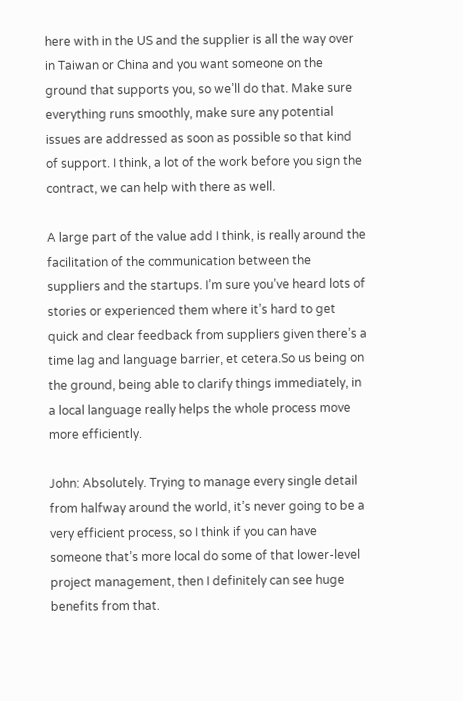here with in the US and the supplier is all the way over in Taiwan or China and you want someone on the ground that supports you, so we’ll do that. Make sure everything runs smoothly, make sure any potential issues are addressed as soon as possible so that kind of support. I think, a lot of the work before you sign the contract, we can help with there as well.

A large part of the value add I think, is really around the facilitation of the communication between the suppliers and the startups. I’m sure you’ve heard lots of stories or experienced them where it’s hard to get quick and clear feedback from suppliers given there’s a time lag and language barrier, et cetera.So us being on the ground, being able to clarify things immediately, in a local language really helps the whole process move more efficiently.

John: Absolutely. Trying to manage every single detail from halfway around the world, it’s never going to be a very efficient process, so I think if you can have someone that’s more local do some of that lower-level project management, then I definitely can see huge benefits from that.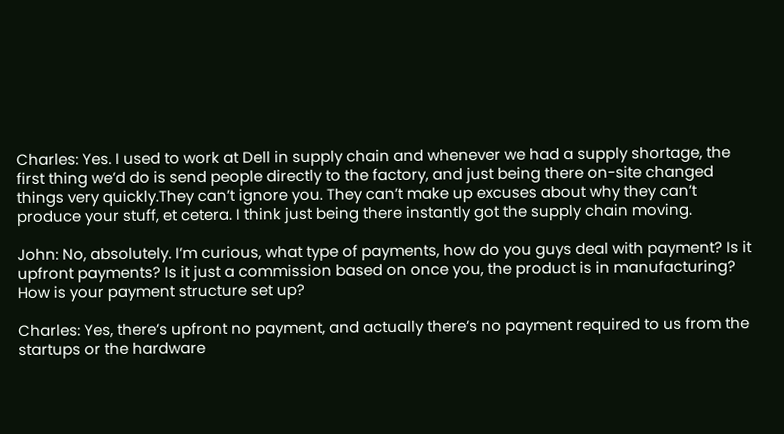Charles: Yes. I used to work at Dell in supply chain and whenever we had a supply shortage, the first thing we’d do is send people directly to the factory, and just being there on-site changed things very quickly.They can’t ignore you. They can’t make up excuses about why they can’t produce your stuff, et cetera. I think just being there instantly got the supply chain moving.

John: No, absolutely. I’m curious, what type of payments, how do you guys deal with payment? Is it upfront payments? Is it just a commission based on once you, the product is in manufacturing? How is your payment structure set up?

Charles: Yes, there’s upfront no payment, and actually there’s no payment required to us from the startups or the hardware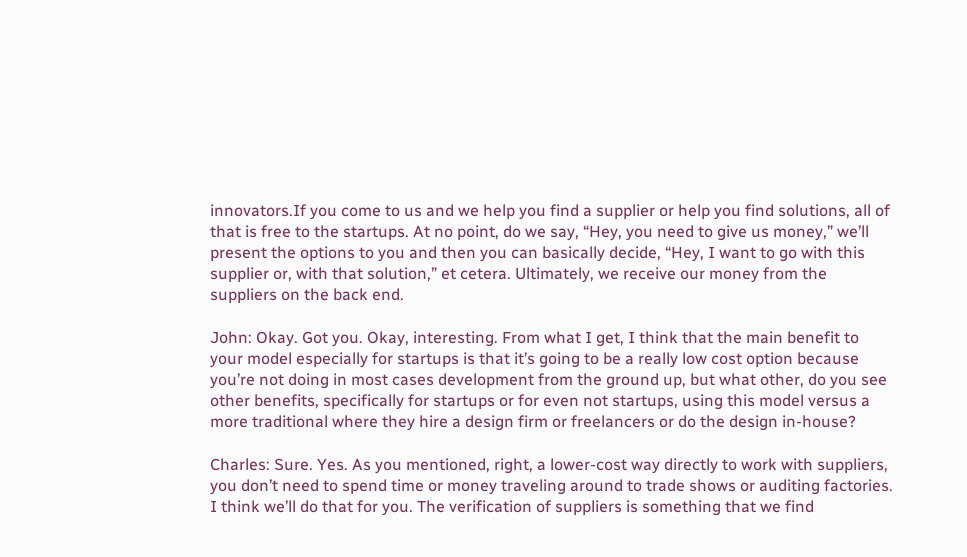innovators.If you come to us and we help you find a supplier or help you find solutions, all of that is free to the startups. At no point, do we say, “Hey, you need to give us money,” we’ll present the options to you and then you can basically decide, “Hey, I want to go with this supplier or, with that solution,” et cetera. Ultimately, we receive our money from the suppliers on the back end.

John: Okay. Got you. Okay, interesting. From what I get, I think that the main benefit to your model especially for startups is that it’s going to be a really low cost option because you’re not doing in most cases development from the ground up, but what other, do you see other benefits, specifically for startups or for even not startups, using this model versus a more traditional where they hire a design firm or freelancers or do the design in-house?

Charles: Sure. Yes. As you mentioned, right, a lower-cost way directly to work with suppliers, you don’t need to spend time or money traveling around to trade shows or auditing factories. I think we’ll do that for you. The verification of suppliers is something that we find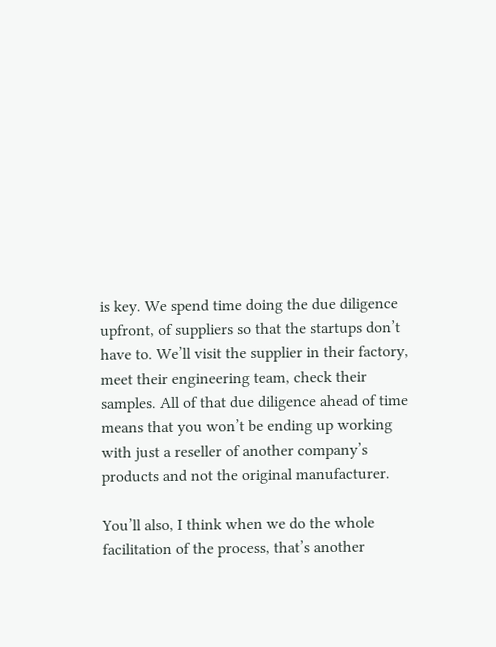is key. We spend time doing the due diligence upfront, of suppliers so that the startups don’t have to. We’ll visit the supplier in their factory, meet their engineering team, check their samples. All of that due diligence ahead of time means that you won’t be ending up working with just a reseller of another company’s products and not the original manufacturer.

You’ll also, I think when we do the whole facilitation of the process, that’s another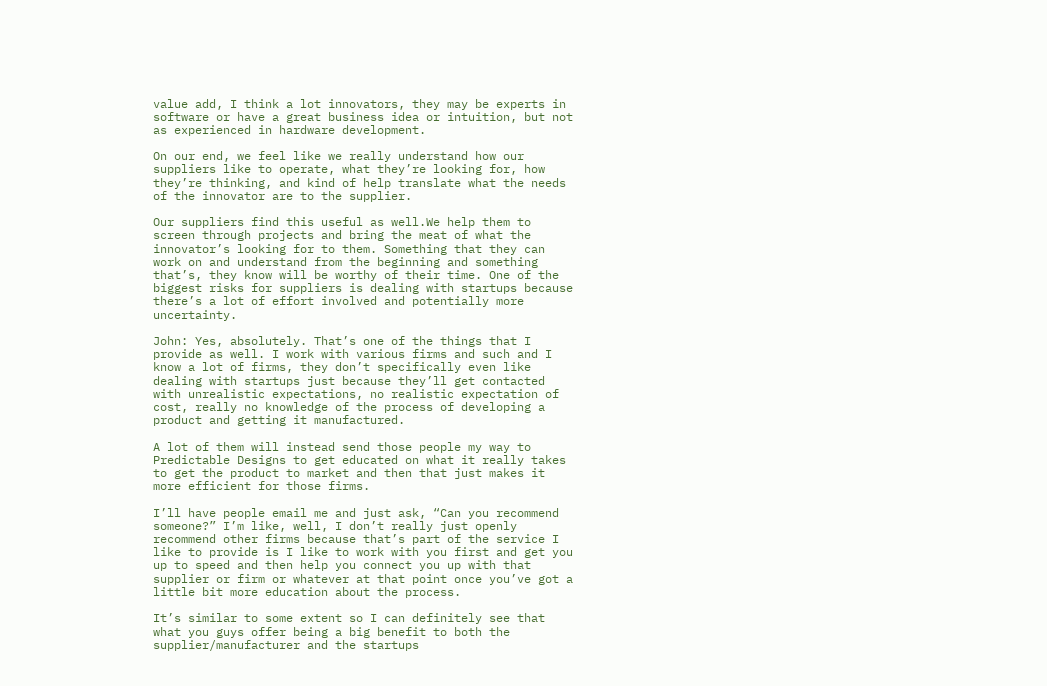value add, I think a lot innovators, they may be experts in software or have a great business idea or intuition, but not as experienced in hardware development.

On our end, we feel like we really understand how our suppliers like to operate, what they’re looking for, how they’re thinking, and kind of help translate what the needs of the innovator are to the supplier.

Our suppliers find this useful as well.We help them to screen through projects and bring the meat of what the innovator’s looking for to them. Something that they can work on and understand from the beginning and something that’s, they know will be worthy of their time. One of the biggest risks for suppliers is dealing with startups because there’s a lot of effort involved and potentially more uncertainty.

John: Yes, absolutely. That’s one of the things that I provide as well. I work with various firms and such and I know a lot of firms, they don’t specifically even like dealing with startups just because they’ll get contacted with unrealistic expectations, no realistic expectation of cost, really no knowledge of the process of developing a product and getting it manufactured.

A lot of them will instead send those people my way to Predictable Designs to get educated on what it really takes to get the product to market and then that just makes it more efficient for those firms.

I’ll have people email me and just ask, “Can you recommend someone?” I’m like, well, I don’t really just openly recommend other firms because that’s part of the service I like to provide is I like to work with you first and get you up to speed and then help you connect you up with that supplier or firm or whatever at that point once you’ve got a little bit more education about the process.

It’s similar to some extent so I can definitely see that what you guys offer being a big benefit to both the supplier/manufacturer and the startups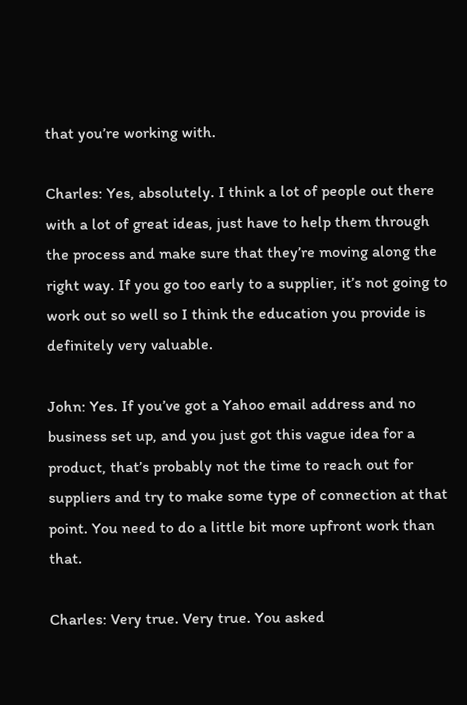that you’re working with.

Charles: Yes, absolutely. I think a lot of people out there with a lot of great ideas, just have to help them through the process and make sure that they’re moving along the right way. If you go too early to a supplier, it’s not going to work out so well so I think the education you provide is definitely very valuable.

John: Yes. If you’ve got a Yahoo email address and no business set up, and you just got this vague idea for a product, that’s probably not the time to reach out for suppliers and try to make some type of connection at that point. You need to do a little bit more upfront work than that.

Charles: Very true. Very true. You asked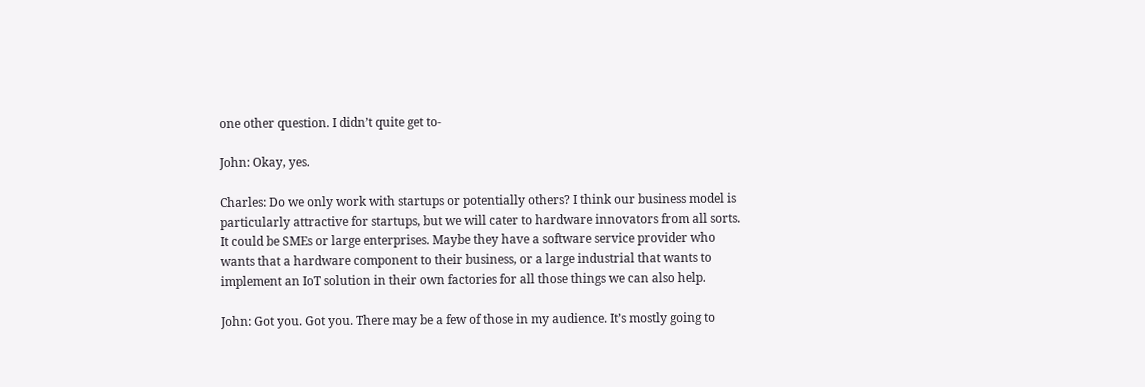one other question. I didn’t quite get to-

John: Okay, yes.

Charles: Do we only work with startups or potentially others? I think our business model is particularly attractive for startups, but we will cater to hardware innovators from all sorts. It could be SMEs or large enterprises. Maybe they have a software service provider who wants that a hardware component to their business, or a large industrial that wants to implement an IoT solution in their own factories for all those things we can also help.

John: Got you. Got you. There may be a few of those in my audience. It’s mostly going to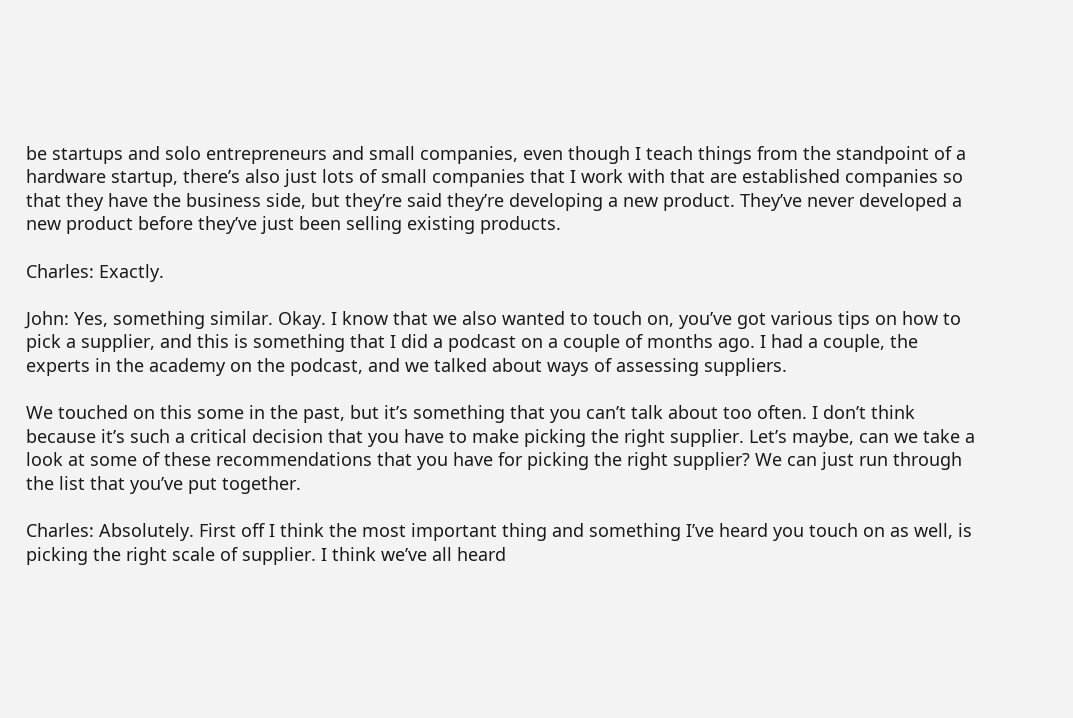be startups and solo entrepreneurs and small companies, even though I teach things from the standpoint of a hardware startup, there’s also just lots of small companies that I work with that are established companies so that they have the business side, but they’re said they’re developing a new product. They’ve never developed a new product before they’ve just been selling existing products.

Charles: Exactly.

John: Yes, something similar. Okay. I know that we also wanted to touch on, you’ve got various tips on how to pick a supplier, and this is something that I did a podcast on a couple of months ago. I had a couple, the experts in the academy on the podcast, and we talked about ways of assessing suppliers.

We touched on this some in the past, but it’s something that you can’t talk about too often. I don’t think because it’s such a critical decision that you have to make picking the right supplier. Let’s maybe, can we take a look at some of these recommendations that you have for picking the right supplier? We can just run through the list that you’ve put together.

Charles: Absolutely. First off I think the most important thing and something I’ve heard you touch on as well, is picking the right scale of supplier. I think we’ve all heard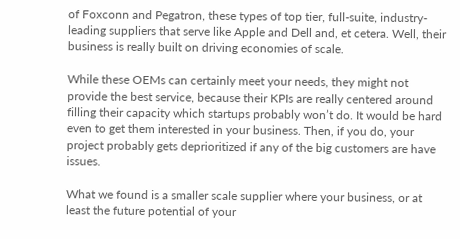of Foxconn and Pegatron, these types of top tier, full-suite, industry-leading suppliers that serve like Apple and Dell and, et cetera. Well, their business is really built on driving economies of scale.

While these OEMs can certainly meet your needs, they might not provide the best service, because their KPIs are really centered around filling their capacity which startups probably won’t do. It would be hard even to get them interested in your business. Then, if you do, your project probably gets deprioritized if any of the big customers are have issues.

What we found is a smaller scale supplier where your business, or at least the future potential of your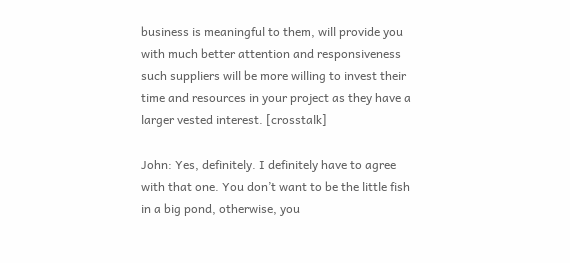business is meaningful to them, will provide you with much better attention and responsiveness such suppliers will be more willing to invest their time and resources in your project as they have a larger vested interest. [crosstalk]

John: Yes, definitely. I definitely have to agree with that one. You don’t want to be the little fish in a big pond, otherwise, you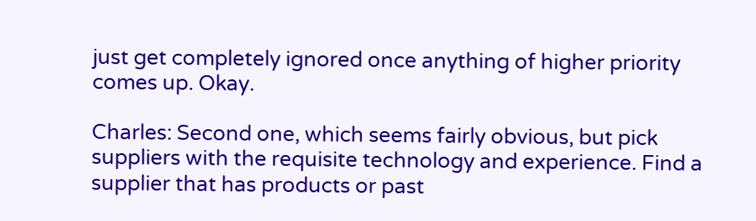just get completely ignored once anything of higher priority comes up. Okay.

Charles: Second one, which seems fairly obvious, but pick suppliers with the requisite technology and experience. Find a supplier that has products or past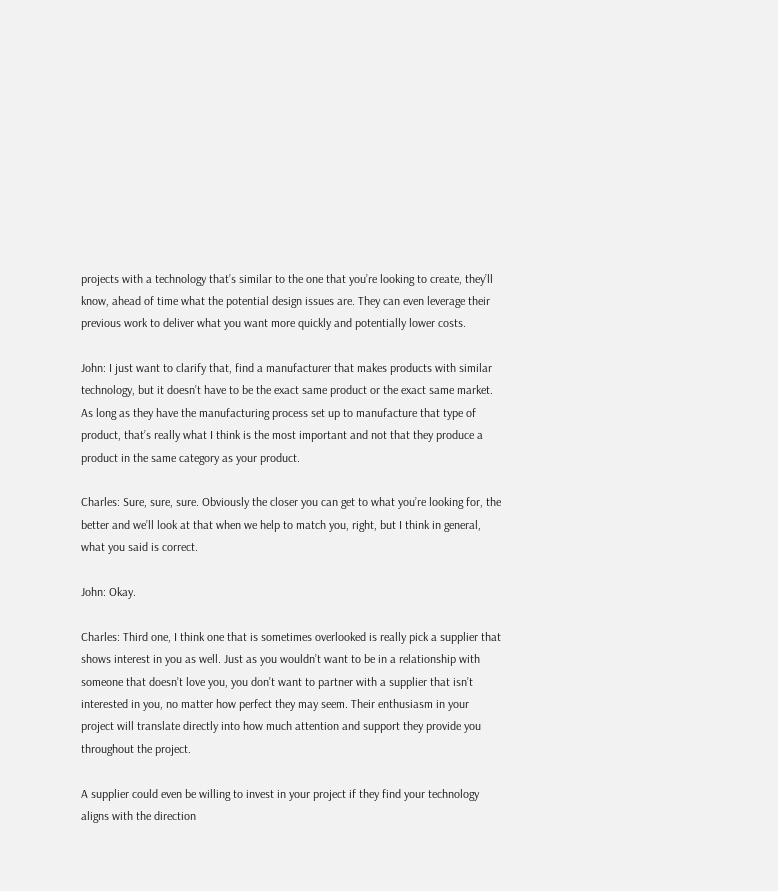projects with a technology that’s similar to the one that you’re looking to create, they’ll know, ahead of time what the potential design issues are. They can even leverage their previous work to deliver what you want more quickly and potentially lower costs.

John: I just want to clarify that, find a manufacturer that makes products with similar technology, but it doesn’t have to be the exact same product or the exact same market. As long as they have the manufacturing process set up to manufacture that type of product, that’s really what I think is the most important and not that they produce a product in the same category as your product.

Charles: Sure, sure, sure. Obviously the closer you can get to what you’re looking for, the better and we’ll look at that when we help to match you, right, but I think in general, what you said is correct.

John: Okay.

Charles: Third one, I think one that is sometimes overlooked is really pick a supplier that shows interest in you as well. Just as you wouldn’t want to be in a relationship with someone that doesn’t love you, you don’t want to partner with a supplier that isn’t interested in you, no matter how perfect they may seem. Their enthusiasm in your project will translate directly into how much attention and support they provide you throughout the project.

A supplier could even be willing to invest in your project if they find your technology aligns with the direction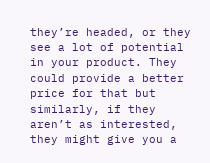they’re headed, or they see a lot of potential in your product. They could provide a better price for that but similarly, if they aren’t as interested, they might give you a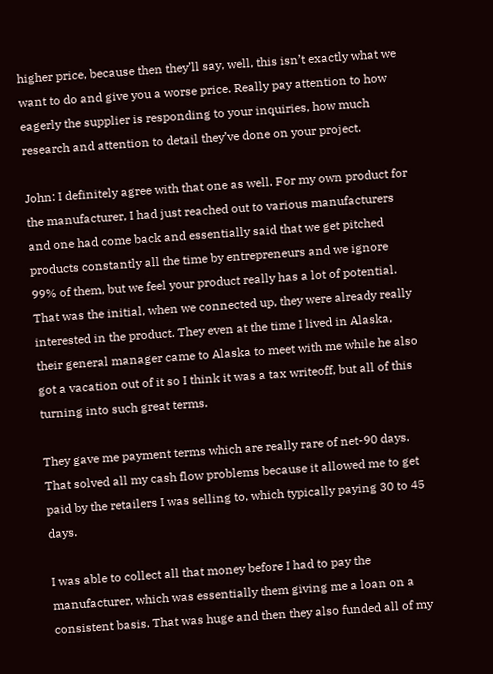higher price, because then they’ll say, well, this isn’t exactly what we want to do and give you a worse price. Really pay attention to how eagerly the supplier is responding to your inquiries, how much research and attention to detail they’ve done on your project.

John: I definitely agree with that one as well. For my own product for the manufacturer, I had just reached out to various manufacturers and one had come back and essentially said that we get pitched products constantly all the time by entrepreneurs and we ignore 99% of them, but we feel your product really has a lot of potential. That was the initial, when we connected up, they were already really interested in the product. They even at the time I lived in Alaska, their general manager came to Alaska to meet with me while he also got a vacation out of it so I think it was a tax writeoff, but all of this turning into such great terms.

They gave me payment terms which are really rare of net-90 days. That solved all my cash flow problems because it allowed me to get paid by the retailers I was selling to, which typically paying 30 to 45 days.

I was able to collect all that money before I had to pay the manufacturer, which was essentially them giving me a loan on a consistent basis. That was huge and then they also funded all of my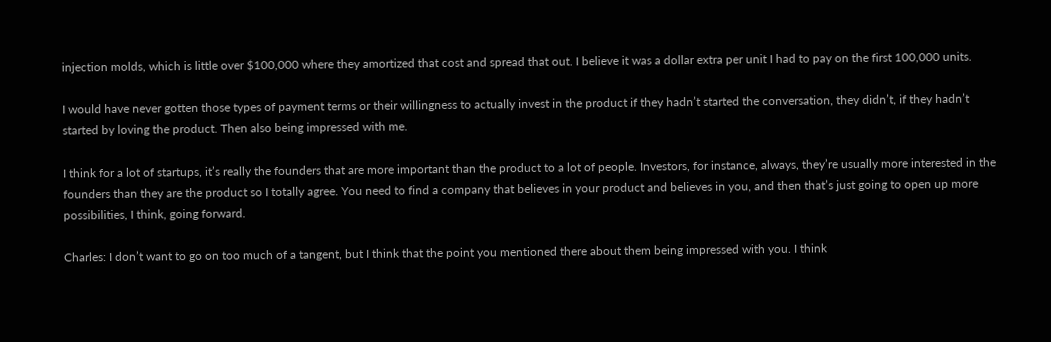injection molds, which is little over $100,000 where they amortized that cost and spread that out. I believe it was a dollar extra per unit I had to pay on the first 100,000 units.

I would have never gotten those types of payment terms or their willingness to actually invest in the product if they hadn’t started the conversation, they didn’t, if they hadn’t started by loving the product. Then also being impressed with me.

I think for a lot of startups, it’s really the founders that are more important than the product to a lot of people. Investors, for instance, always, they’re usually more interested in the founders than they are the product so I totally agree. You need to find a company that believes in your product and believes in you, and then that’s just going to open up more possibilities, I think, going forward.

Charles: I don’t want to go on too much of a tangent, but I think that the point you mentioned there about them being impressed with you. I think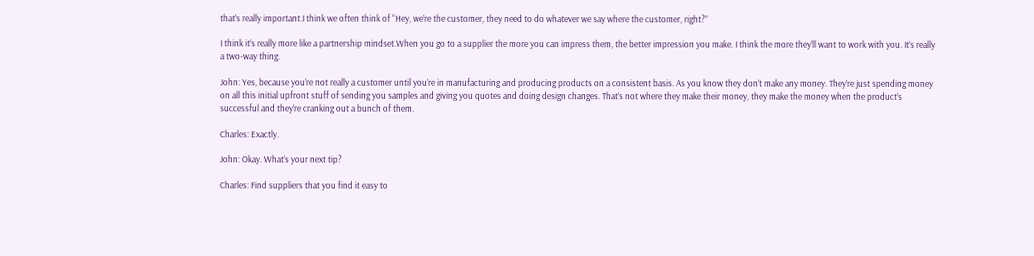that’s really important.I think we often think of “Hey, we’re the customer, they need to do whatever we say where the customer, right?”

I think it’s really more like a partnership mindset.When you go to a supplier the more you can impress them, the better impression you make. I think the more they’ll want to work with you. It’s really a two-way thing.

John: Yes, because you’re not really a customer until you’re in manufacturing and producing products on a consistent basis. As you know they don’t make any money. They’re just spending money on all this initial upfront stuff of sending you samples and giving you quotes and doing design changes. That’s not where they make their money, they make the money when the product’s successful and they’re cranking out a bunch of them.

Charles: Exactly.

John: Okay. What’s your next tip?

Charles: Find suppliers that you find it easy to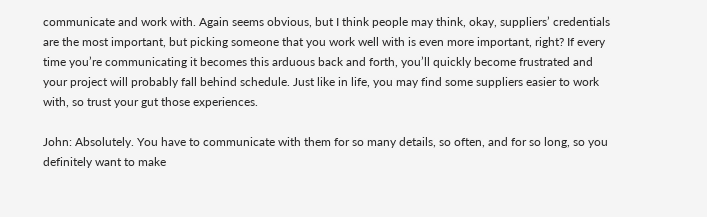communicate and work with. Again seems obvious, but I think people may think, okay, suppliers’ credentials are the most important, but picking someone that you work well with is even more important, right? If every time you’re communicating it becomes this arduous back and forth, you’ll quickly become frustrated and your project will probably fall behind schedule. Just like in life, you may find some suppliers easier to work with, so trust your gut those experiences.

John: Absolutely. You have to communicate with them for so many details, so often, and for so long, so you definitely want to make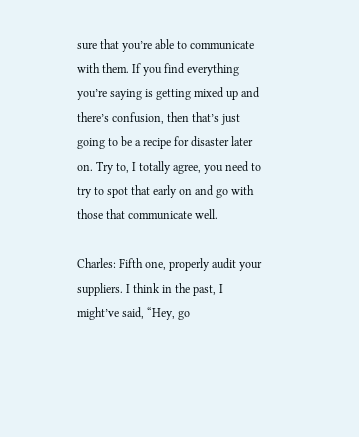sure that you’re able to communicate with them. If you find everything you’re saying is getting mixed up and there’s confusion, then that’s just going to be a recipe for disaster later on. Try to, I totally agree, you need to try to spot that early on and go with those that communicate well.

Charles: Fifth one, properly audit your suppliers. I think in the past, I might’ve said, “Hey, go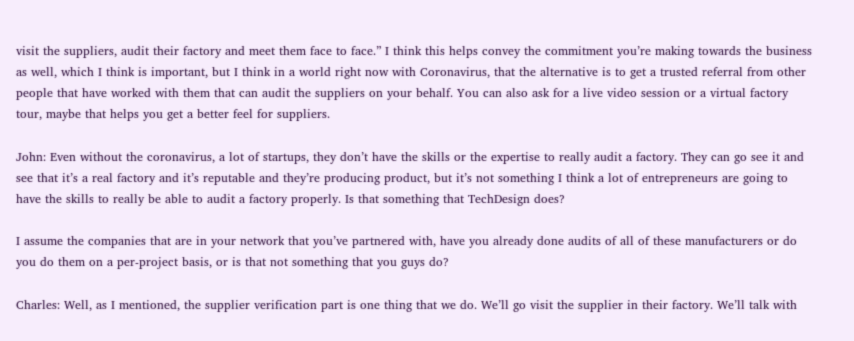visit the suppliers, audit their factory and meet them face to face.” I think this helps convey the commitment you’re making towards the business as well, which I think is important, but I think in a world right now with Coronavirus, that the alternative is to get a trusted referral from other people that have worked with them that can audit the suppliers on your behalf. You can also ask for a live video session or a virtual factory tour, maybe that helps you get a better feel for suppliers.

John: Even without the coronavirus, a lot of startups, they don’t have the skills or the expertise to really audit a factory. They can go see it and see that it’s a real factory and it’s reputable and they’re producing product, but it’s not something I think a lot of entrepreneurs are going to have the skills to really be able to audit a factory properly. Is that something that TechDesign does?

I assume the companies that are in your network that you’ve partnered with, have you already done audits of all of these manufacturers or do you do them on a per-project basis, or is that not something that you guys do?

Charles: Well, as I mentioned, the supplier verification part is one thing that we do. We’ll go visit the supplier in their factory. We’ll talk with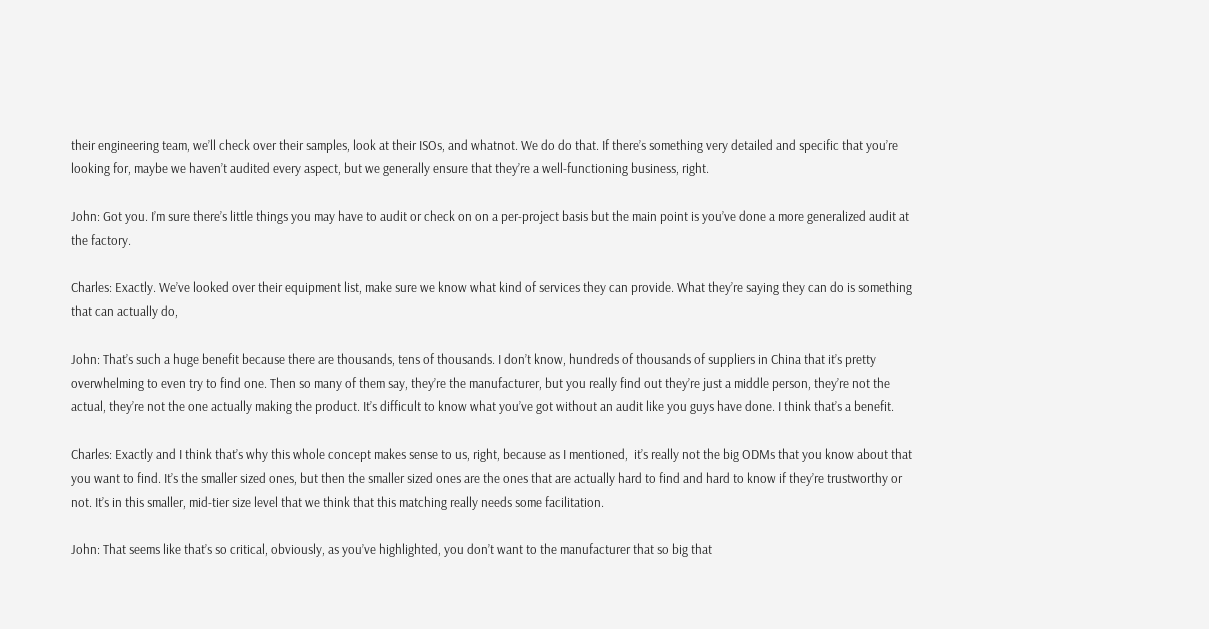their engineering team, we’ll check over their samples, look at their ISOs, and whatnot. We do do that. If there’s something very detailed and specific that you’re looking for, maybe we haven’t audited every aspect, but we generally ensure that they’re a well-functioning business, right.

John: Got you. I’m sure there’s little things you may have to audit or check on on a per-project basis but the main point is you’ve done a more generalized audit at the factory.

Charles: Exactly. We’ve looked over their equipment list, make sure we know what kind of services they can provide. What they’re saying they can do is something that can actually do,

John: That’s such a huge benefit because there are thousands, tens of thousands. I don’t know, hundreds of thousands of suppliers in China that it’s pretty overwhelming to even try to find one. Then so many of them say, they’re the manufacturer, but you really find out they’re just a middle person, they’re not the actual, they’re not the one actually making the product. It’s difficult to know what you’ve got without an audit like you guys have done. I think that’s a benefit.

Charles: Exactly and I think that’s why this whole concept makes sense to us, right, because as I mentioned,  it’s really not the big ODMs that you know about that you want to find. It’s the smaller sized ones, but then the smaller sized ones are the ones that are actually hard to find and hard to know if they’re trustworthy or not. It’s in this smaller, mid-tier size level that we think that this matching really needs some facilitation.

John: That seems like that’s so critical, obviously, as you’ve highlighted, you don’t want to the manufacturer that so big that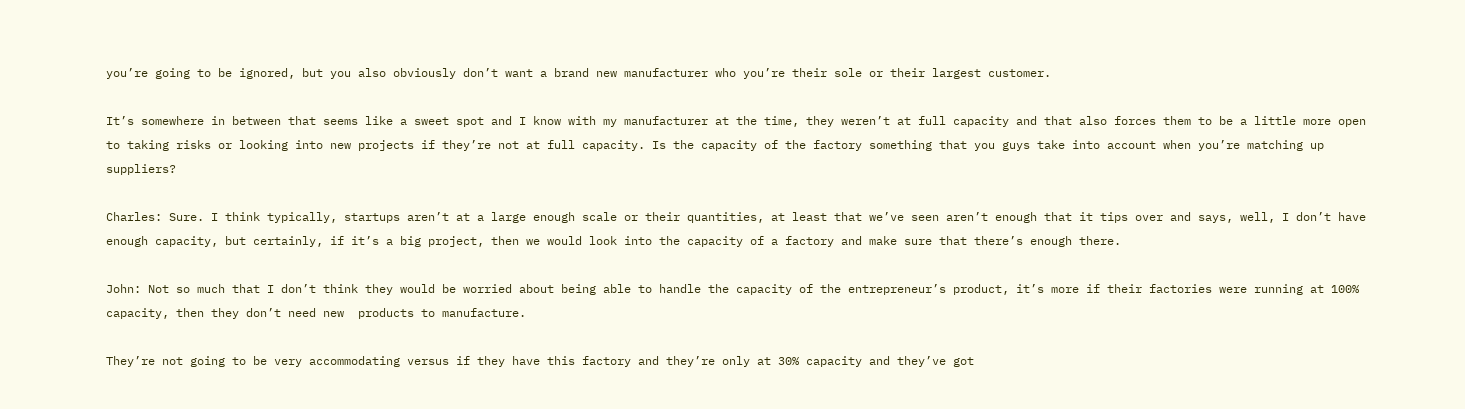you’re going to be ignored, but you also obviously don’t want a brand new manufacturer who you’re their sole or their largest customer.

It’s somewhere in between that seems like a sweet spot and I know with my manufacturer at the time, they weren’t at full capacity and that also forces them to be a little more open to taking risks or looking into new projects if they’re not at full capacity. Is the capacity of the factory something that you guys take into account when you’re matching up suppliers?

Charles: Sure. I think typically, startups aren’t at a large enough scale or their quantities, at least that we’ve seen aren’t enough that it tips over and says, well, I don’t have enough capacity, but certainly, if it’s a big project, then we would look into the capacity of a factory and make sure that there’s enough there.

John: Not so much that I don’t think they would be worried about being able to handle the capacity of the entrepreneur’s product, it’s more if their factories were running at 100% capacity, then they don’t need new  products to manufacture.

They’re not going to be very accommodating versus if they have this factory and they’re only at 30% capacity and they’ve got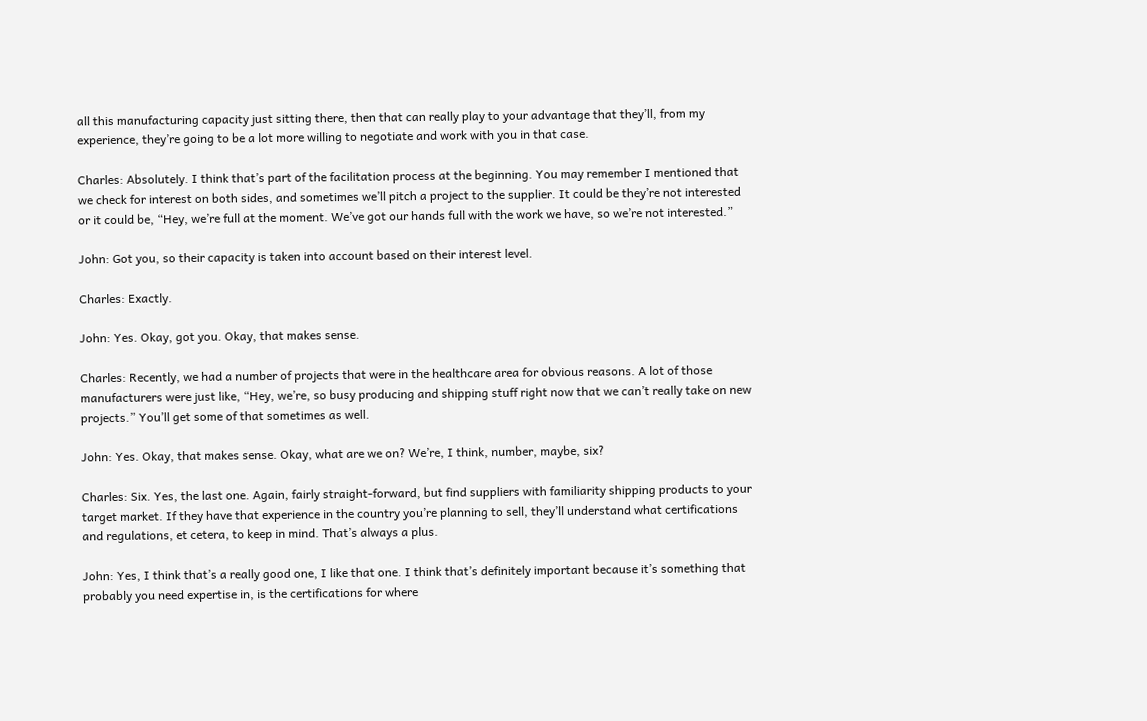all this manufacturing capacity just sitting there, then that can really play to your advantage that they’ll, from my experience, they’re going to be a lot more willing to negotiate and work with you in that case.

Charles: Absolutely. I think that’s part of the facilitation process at the beginning. You may remember I mentioned that we check for interest on both sides, and sometimes we’ll pitch a project to the supplier. It could be they’re not interested or it could be, “Hey, we’re full at the moment. We’ve got our hands full with the work we have, so we’re not interested.”

John: Got you, so their capacity is taken into account based on their interest level.

Charles: Exactly.

John: Yes. Okay, got you. Okay, that makes sense.

Charles: Recently, we had a number of projects that were in the healthcare area for obvious reasons. A lot of those manufacturers were just like, “Hey, we’re, so busy producing and shipping stuff right now that we can’t really take on new projects.” You’ll get some of that sometimes as well.

John: Yes. Okay, that makes sense. Okay, what are we on? We’re, I think, number, maybe, six?

Charles: Six. Yes, the last one. Again, fairly straight-forward, but find suppliers with familiarity shipping products to your target market. If they have that experience in the country you’re planning to sell, they’ll understand what certifications and regulations, et cetera, to keep in mind. That’s always a plus.

John: Yes, I think that’s a really good one, I like that one. I think that’s definitely important because it’s something that probably you need expertise in, is the certifications for where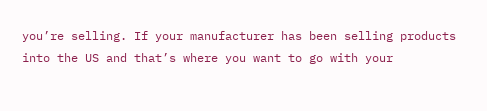you’re selling. If your manufacturer has been selling products into the US and that’s where you want to go with your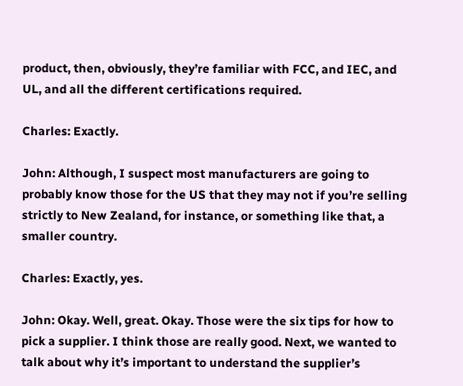product, then, obviously, they’re familiar with FCC, and IEC, and UL, and all the different certifications required.

Charles: Exactly.

John: Although, I suspect most manufacturers are going to probably know those for the US that they may not if you’re selling strictly to New Zealand, for instance, or something like that, a smaller country.

Charles: Exactly, yes.

John: Okay. Well, great. Okay. Those were the six tips for how to pick a supplier. I think those are really good. Next, we wanted to talk about why it’s important to understand the supplier’s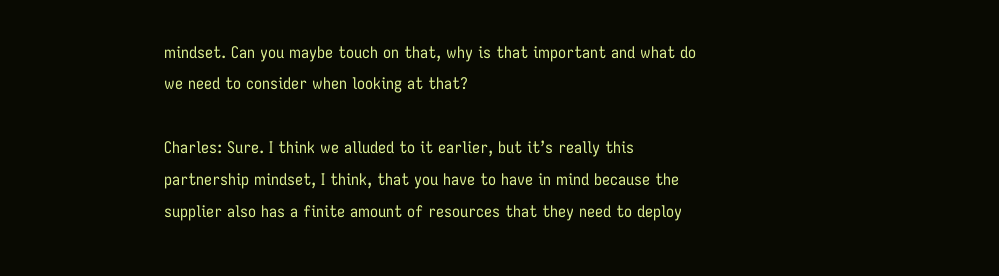mindset. Can you maybe touch on that, why is that important and what do we need to consider when looking at that?

Charles: Sure. I think we alluded to it earlier, but it’s really this partnership mindset, I think, that you have to have in mind because the supplier also has a finite amount of resources that they need to deploy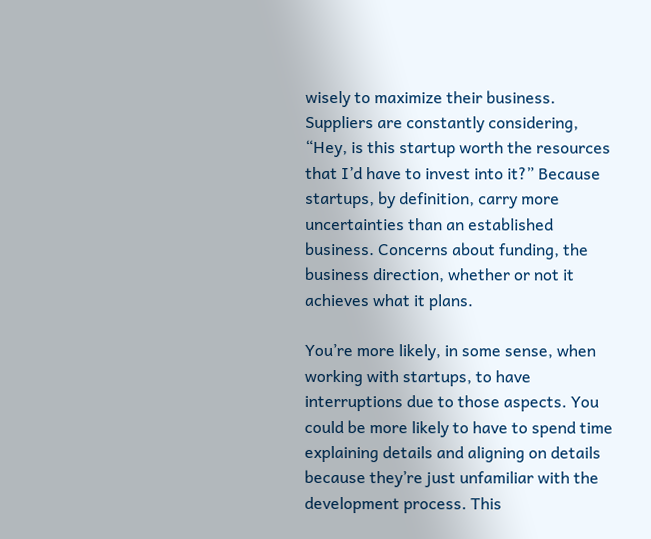wisely to maximize their business. Suppliers are constantly considering, “Hey, is this startup worth the resources that I’d have to invest into it?” Because startups, by definition, carry more uncertainties than an established business. Concerns about funding, the business direction, whether or not it achieves what it plans.

You’re more likely, in some sense, when working with startups, to have interruptions due to those aspects. You could be more likely to have to spend time explaining details and aligning on details because they’re just unfamiliar with the development process. This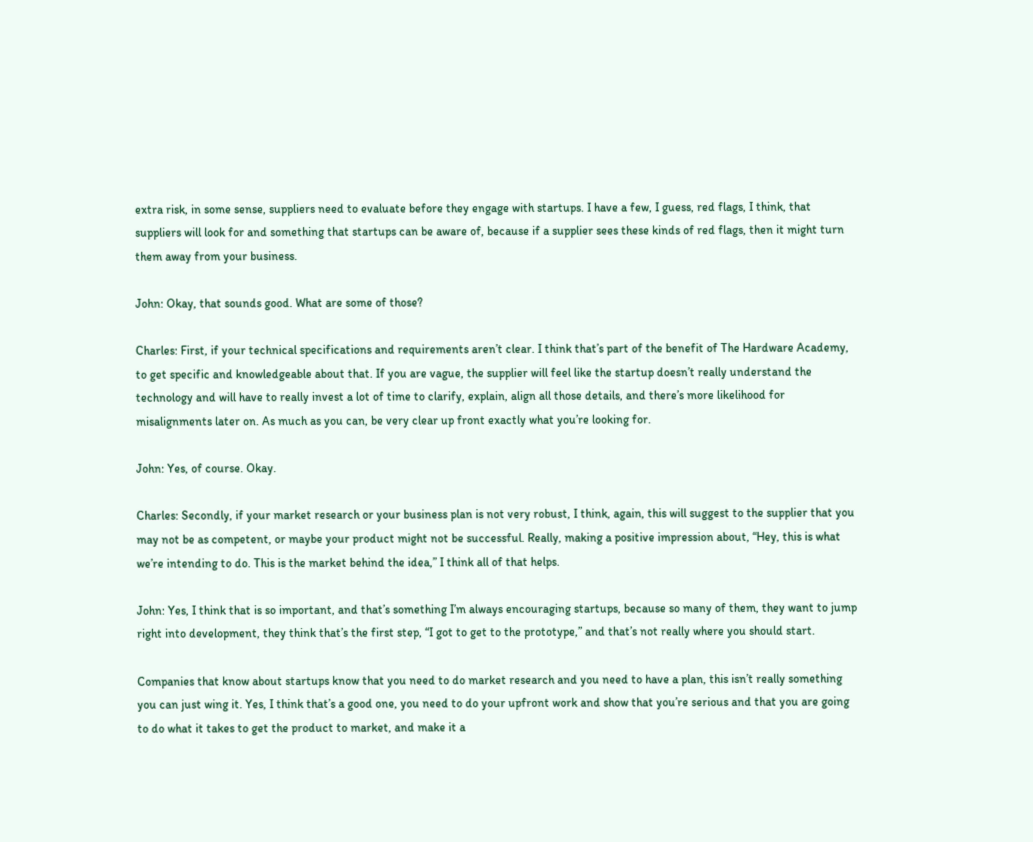extra risk, in some sense, suppliers need to evaluate before they engage with startups. I have a few, I guess, red flags, I think, that suppliers will look for and something that startups can be aware of, because if a supplier sees these kinds of red flags, then it might turn them away from your business.

John: Okay, that sounds good. What are some of those?

Charles: First, if your technical specifications and requirements aren’t clear. I think that’s part of the benefit of The Hardware Academy, to get specific and knowledgeable about that. If you are vague, the supplier will feel like the startup doesn’t really understand the technology and will have to really invest a lot of time to clarify, explain, align all those details, and there’s more likelihood for misalignments later on. As much as you can, be very clear up front exactly what you’re looking for.

John: Yes, of course. Okay.

Charles: Secondly, if your market research or your business plan is not very robust, I think, again, this will suggest to the supplier that you may not be as competent, or maybe your product might not be successful. Really, making a positive impression about, “Hey, this is what we’re intending to do. This is the market behind the idea,” I think all of that helps.

John: Yes, I think that is so important, and that’s something I’m always encouraging startups, because so many of them, they want to jump right into development, they think that’s the first step, “I got to get to the prototype,” and that’s not really where you should start.

Companies that know about startups know that you need to do market research and you need to have a plan, this isn’t really something you can just wing it. Yes, I think that’s a good one, you need to do your upfront work and show that you’re serious and that you are going to do what it takes to get the product to market, and make it a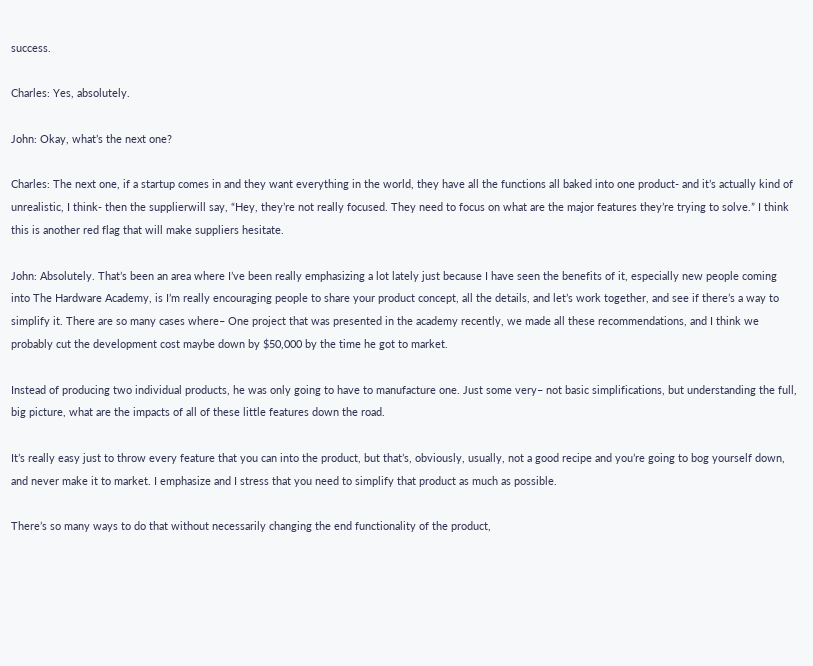success.

Charles: Yes, absolutely.

John: Okay, what’s the next one?

Charles: The next one, if a startup comes in and they want everything in the world, they have all the functions all baked into one product- and it’s actually kind of unrealistic, I think- then the supplierwill say, “Hey, they’re not really focused. They need to focus on what are the major features they’re trying to solve.” I think this is another red flag that will make suppliers hesitate.

John: Absolutely. That’s been an area where I’ve been really emphasizing a lot lately just because I have seen the benefits of it, especially new people coming into The Hardware Academy, is I’m really encouraging people to share your product concept, all the details, and let’s work together, and see if there’s a way to simplify it. There are so many cases where– One project that was presented in the academy recently, we made all these recommendations, and I think we probably cut the development cost maybe down by $50,000 by the time he got to market.

Instead of producing two individual products, he was only going to have to manufacture one. Just some very– not basic simplifications, but understanding the full, big picture, what are the impacts of all of these little features down the road.

It’s really easy just to throw every feature that you can into the product, but that’s, obviously, usually, not a good recipe and you’re going to bog yourself down, and never make it to market. I emphasize and I stress that you need to simplify that product as much as possible.

There’s so many ways to do that without necessarily changing the end functionality of the product,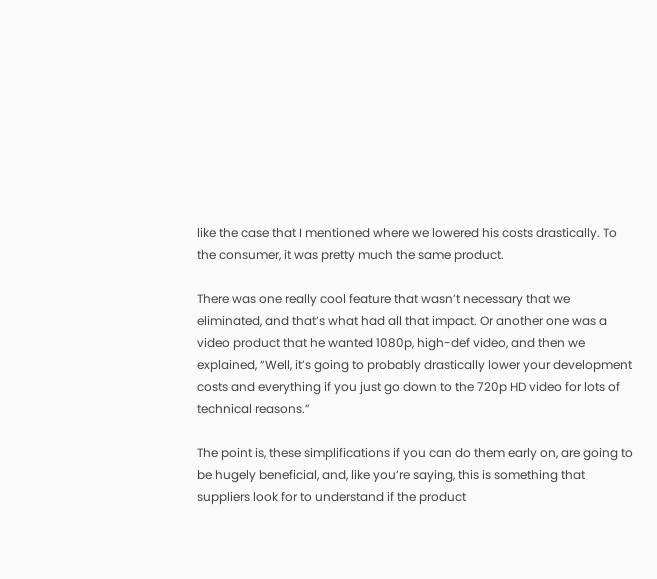like the case that I mentioned where we lowered his costs drastically. To the consumer, it was pretty much the same product.

There was one really cool feature that wasn’t necessary that we eliminated, and that’s what had all that impact. Or another one was a video product that he wanted 1080p, high-def video, and then we explained, “Well, it’s going to probably drastically lower your development costs and everything if you just go down to the 720p HD video for lots of technical reasons.”

The point is, these simplifications if you can do them early on, are going to be hugely beneficial, and, like you’re saying, this is something that suppliers look for to understand if the product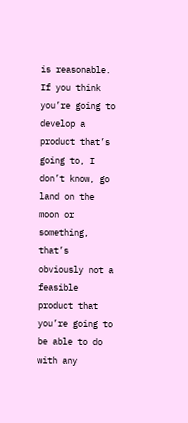is reasonable. If you think you’re going to develop a product that’s going to, I don’t know, go land on the moon or something, that’s obviously not a feasible product that you’re going to be able to do with any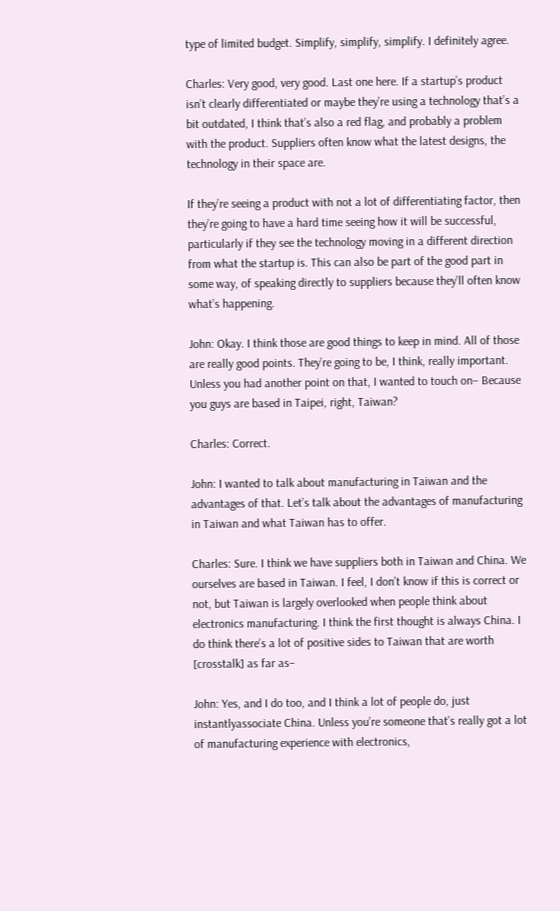type of limited budget. Simplify, simplify, simplify. I definitely agree.

Charles: Very good, very good. Last one here. If a startup’s product isn’t clearly differentiated or maybe they’re using a technology that’s a bit outdated, I think that’s also a red flag, and probably a problem with the product. Suppliers often know what the latest designs, the technology in their space are.

If they’re seeing a product with not a lot of differentiating factor, then they’re going to have a hard time seeing how it will be successful, particularly if they see the technology moving in a different direction from what the startup is. This can also be part of the good part in some way, of speaking directly to suppliers because they’ll often know what’s happening.

John: Okay. I think those are good things to keep in mind. All of those are really good points. They’re going to be, I think, really important. Unless you had another point on that, I wanted to touch on– Because you guys are based in Taipei, right, Taiwan?

Charles: Correct.

John: I wanted to talk about manufacturing in Taiwan and the advantages of that. Let’s talk about the advantages of manufacturing in Taiwan and what Taiwan has to offer.

Charles: Sure. I think we have suppliers both in Taiwan and China. We ourselves are based in Taiwan. I feel, I don’t know if this is correct or not, but Taiwan is largely overlooked when people think about electronics manufacturing. I think the first thought is always China. I do think there’s a lot of positive sides to Taiwan that are worth [crosstalk] as far as–

John: Yes, and I do too, and I think a lot of people do, just instantlyassociate China. Unless you’re someone that’s really got a lot of manufacturing experience with electronics,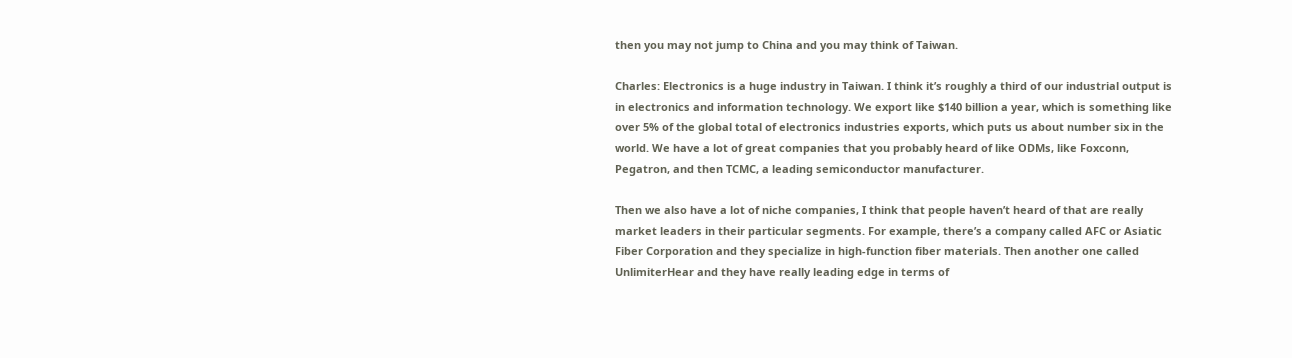then you may not jump to China and you may think of Taiwan.

Charles: Electronics is a huge industry in Taiwan. I think it’s roughly a third of our industrial output is in electronics and information technology. We export like $140 billion a year, which is something like over 5% of the global total of electronics industries exports, which puts us about number six in the world. We have a lot of great companies that you probably heard of like ODMs, like Foxconn, Pegatron, and then TCMC, a leading semiconductor manufacturer.

Then we also have a lot of niche companies, I think that people haven’t heard of that are really market leaders in their particular segments. For example, there’s a company called AFC or Asiatic Fiber Corporation and they specialize in high-function fiber materials. Then another one called UnlimiterHear and they have really leading edge in terms of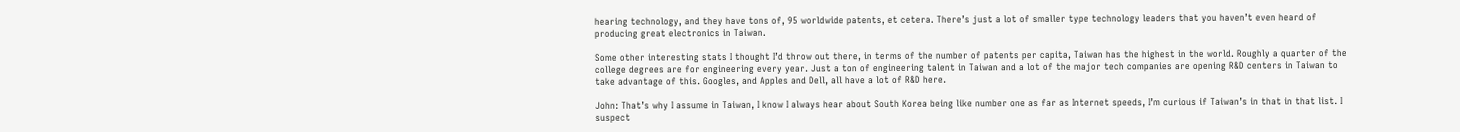hearing technology, and they have tons of, 95 worldwide patents, et cetera. There’s just a lot of smaller type technology leaders that you haven’t even heard of producing great electronics in Taiwan.

Some other interesting stats I thought I’d throw out there, in terms of the number of patents per capita, Taiwan has the highest in the world. Roughly a quarter of the college degrees are for engineering every year. Just a ton of engineering talent in Taiwan and a lot of the major tech companies are opening R&D centers in Taiwan to take advantage of this. Googles, and Apples and Dell, all have a lot of R&D here.

John: That’s why I assume in Taiwan, I know I always hear about South Korea being like number one as far as Internet speeds, I’m curious if Taiwan’s in that in that list. I suspect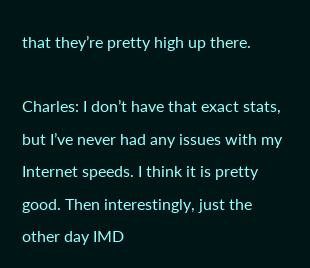that they’re pretty high up there.

Charles: I don’t have that exact stats, but I’ve never had any issues with my Internet speeds. I think it is pretty good. Then interestingly, just the other day IMD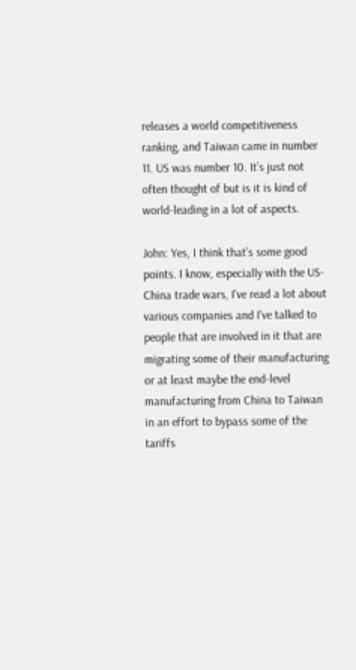releases a world competitiveness ranking, and Taiwan came in number 11. US was number 10. It’s just not often thought of but is it is kind of world-leading in a lot of aspects.

John: Yes, I think that’s some good points. I know, especially with the US-China trade wars, I’ve read a lot about various companies and I’ve talked to people that are involved in it that are migrating some of their manufacturing or at least maybe the end-level manufacturing from China to Taiwan in an effort to bypass some of the tariffs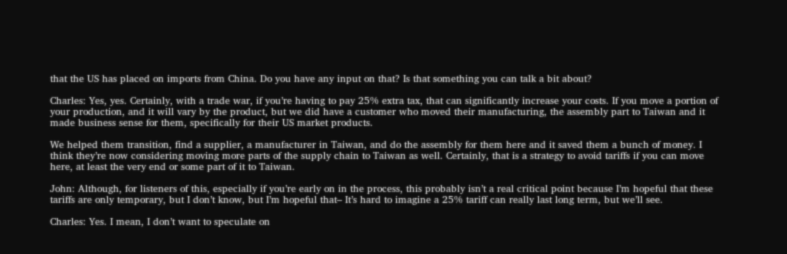that the US has placed on imports from China. Do you have any input on that? Is that something you can talk a bit about?

Charles: Yes, yes. Certainly, with a trade war, if you’re having to pay 25% extra tax, that can significantly increase your costs. If you move a portion of your production, and it will vary by the product, but we did have a customer who moved their manufacturing, the assembly part to Taiwan and it made business sense for them, specifically for their US market products.

We helped them transition, find a supplier, a manufacturer in Taiwan, and do the assembly for them here and it saved them a bunch of money. I think they’re now considering moving more parts of the supply chain to Taiwan as well. Certainly, that is a strategy to avoid tariffs if you can move here, at least the very end or some part of it to Taiwan.

John: Although, for listeners of this, especially if you’re early on in the process, this probably isn’t a real critical point because I’m hopeful that these tariffs are only temporary, but I don’t know, but I’m hopeful that– It’s hard to imagine a 25% tariff can really last long term, but we’ll see.

Charles: Yes. I mean, I don’t want to speculate on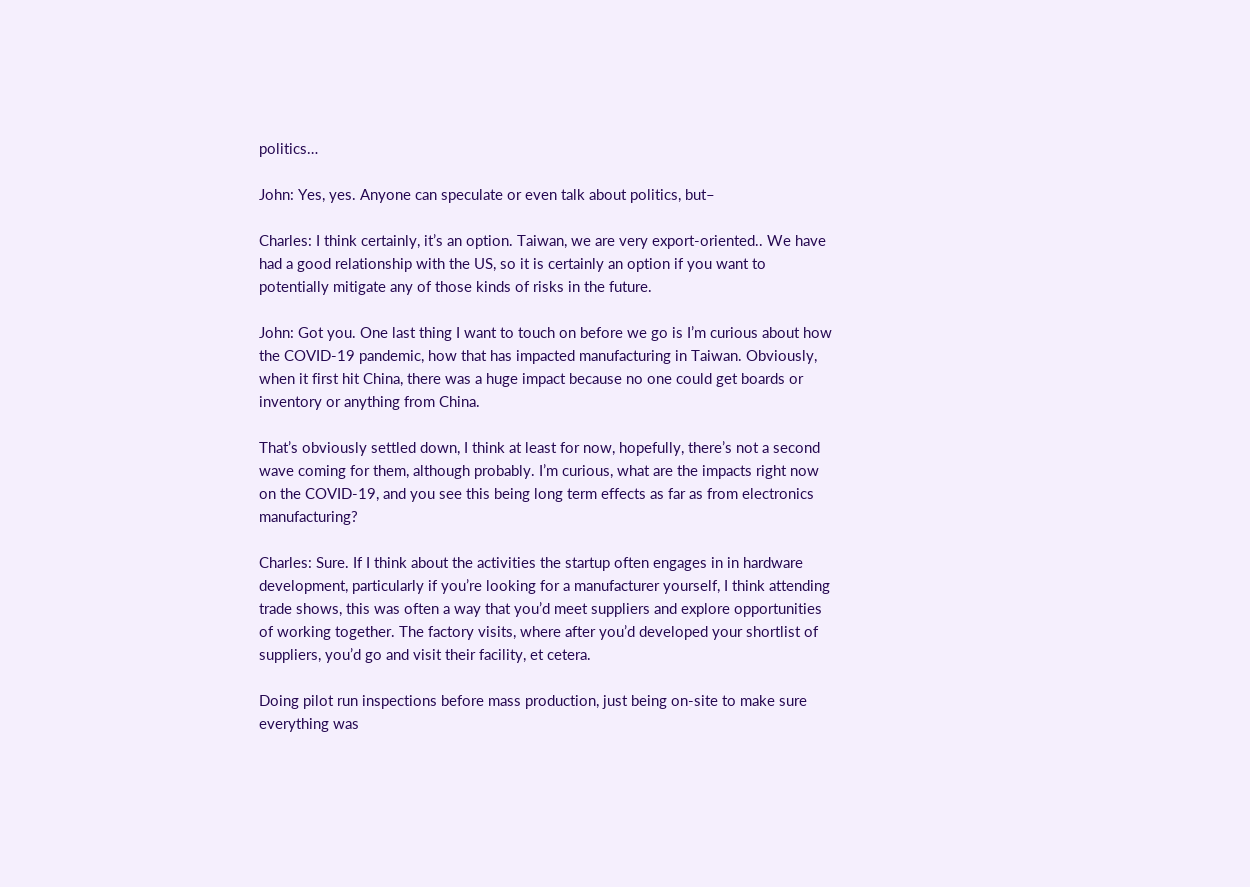politics…

John: Yes, yes. Anyone can speculate or even talk about politics, but–

Charles: I think certainly, it’s an option. Taiwan, we are very export-oriented.. We have had a good relationship with the US, so it is certainly an option if you want to potentially mitigate any of those kinds of risks in the future.

John: Got you. One last thing I want to touch on before we go is I’m curious about how the COVID-19 pandemic, how that has impacted manufacturing in Taiwan. Obviously, when it first hit China, there was a huge impact because no one could get boards or inventory or anything from China.

That’s obviously settled down, I think at least for now, hopefully, there’s not a second wave coming for them, although probably. I’m curious, what are the impacts right now on the COVID-19, and you see this being long term effects as far as from electronics manufacturing?

Charles: Sure. If I think about the activities the startup often engages in in hardware development, particularly if you’re looking for a manufacturer yourself, I think attending trade shows, this was often a way that you’d meet suppliers and explore opportunities of working together. The factory visits, where after you’d developed your shortlist of suppliers, you’d go and visit their facility, et cetera.

Doing pilot run inspections before mass production, just being on-site to make sure everything was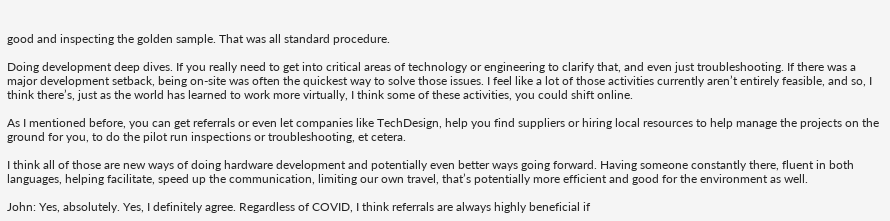good and inspecting the golden sample. That was all standard procedure.

Doing development deep dives. If you really need to get into critical areas of technology or engineering to clarify that, and even just troubleshooting. If there was a major development setback, being on-site was often the quickest way to solve those issues. I feel like a lot of those activities currently aren’t entirely feasible, and so, I think there’s, just as the world has learned to work more virtually, I think some of these activities, you could shift online.

As I mentioned before, you can get referrals or even let companies like TechDesign, help you find suppliers or hiring local resources to help manage the projects on the ground for you, to do the pilot run inspections or troubleshooting, et cetera.

I think all of those are new ways of doing hardware development and potentially even better ways going forward. Having someone constantly there, fluent in both languages, helping facilitate, speed up the communication, limiting our own travel, that’s potentially more efficient and good for the environment as well.

John: Yes, absolutely. Yes, I definitely agree. Regardless of COVID, I think referrals are always highly beneficial if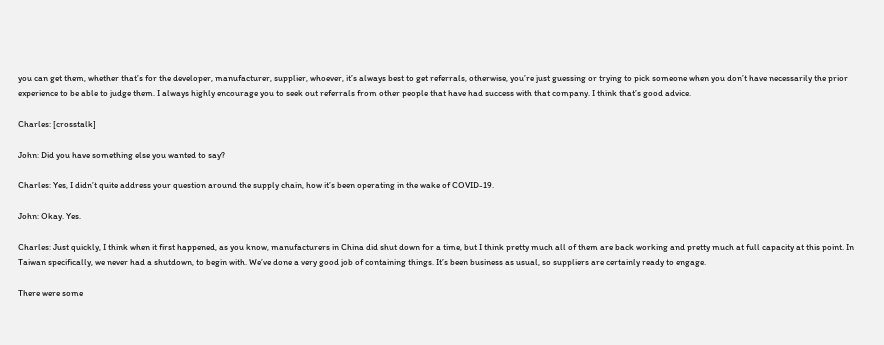you can get them, whether that’s for the developer, manufacturer, supplier, whoever, it’s always best to get referrals, otherwise, you’re just guessing or trying to pick someone when you don’t have necessarily the prior experience to be able to judge them. I always highly encourage you to seek out referrals from other people that have had success with that company. I think that’s good advice.

Charles: [crosstalk]

John: Did you have something else you wanted to say?

Charles: Yes, I didn’t quite address your question around the supply chain, how it’s been operating in the wake of COVID-19.

John: Okay. Yes.

Charles: Just quickly, I think when it first happened, as you know, manufacturers in China did shut down for a time, but I think pretty much all of them are back working and pretty much at full capacity at this point. In Taiwan specifically, we never had a shutdown, to begin with. We’ve done a very good job of containing things. It’s been business as usual, so suppliers are certainly ready to engage.

There were some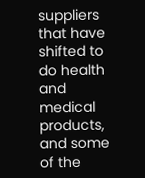suppliers that have shifted to do health and medical products, and some of the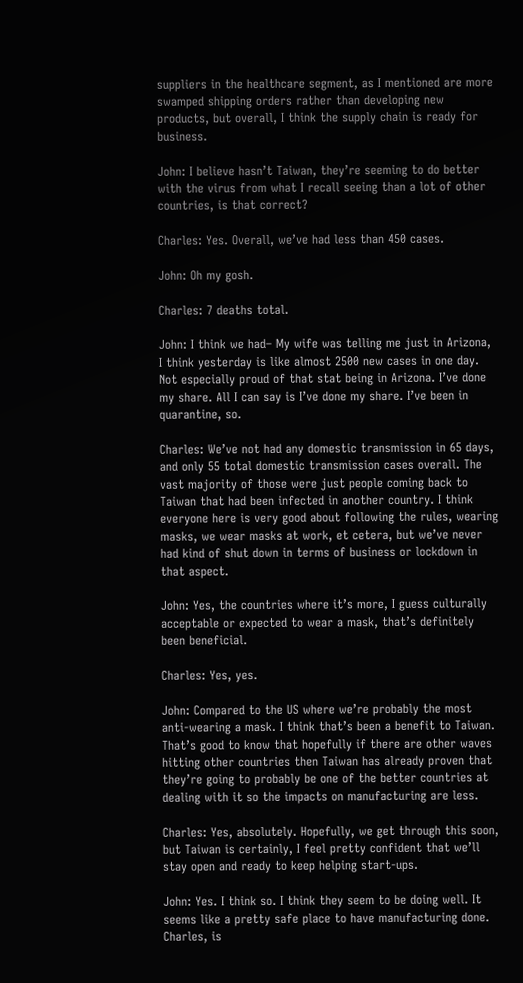suppliers in the healthcare segment, as I mentioned are more swamped shipping orders rather than developing new products, but overall, I think the supply chain is ready for business.

John: I believe hasn’t Taiwan, they’re seeming to do better with the virus from what I recall seeing than a lot of other countries, is that correct?

Charles: Yes. Overall, we’ve had less than 450 cases.

John: Oh my gosh.

Charles: 7 deaths total.

John: I think we had– My wife was telling me just in Arizona, I think yesterday is like almost 2500 new cases in one day. Not especially proud of that stat being in Arizona. I’ve done my share. All I can say is I’ve done my share. I’ve been in quarantine, so.

Charles: We’ve not had any domestic transmission in 65 days, and only 55 total domestic transmission cases overall. The vast majority of those were just people coming back to Taiwan that had been infected in another country. I think everyone here is very good about following the rules, wearing masks, we wear masks at work, et cetera, but we’ve never had kind of shut down in terms of business or lockdown in that aspect.

John: Yes, the countries where it’s more, I guess culturally acceptable or expected to wear a mask, that’s definitely been beneficial.

Charles: Yes, yes.

John: Compared to the US where we’re probably the most anti-wearing a mask. I think that’s been a benefit to Taiwan. That’s good to know that hopefully if there are other waves hitting other countries then Taiwan has already proven that they’re going to probably be one of the better countries at dealing with it so the impacts on manufacturing are less.

Charles: Yes, absolutely. Hopefully, we get through this soon, but Taiwan is certainly, I feel pretty confident that we’ll stay open and ready to keep helping start-ups.

John: Yes. I think so. I think they seem to be doing well. It seems like a pretty safe place to have manufacturing done. Charles, is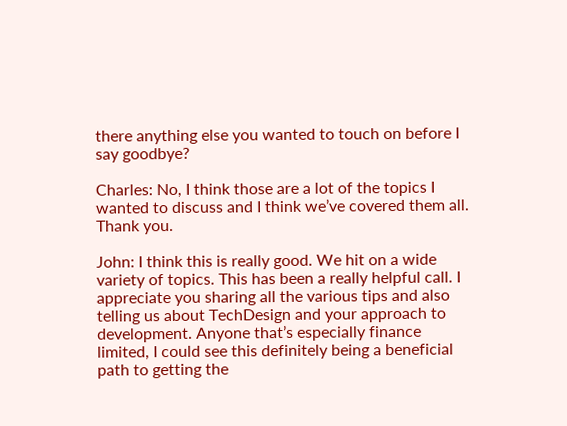there anything else you wanted to touch on before I say goodbye?

Charles: No, I think those are a lot of the topics I wanted to discuss and I think we’ve covered them all. Thank you.

John: I think this is really good. We hit on a wide variety of topics. This has been a really helpful call. I appreciate you sharing all the various tips and also telling us about TechDesign and your approach to development. Anyone that’s especially finance limited, I could see this definitely being a beneficial path to getting the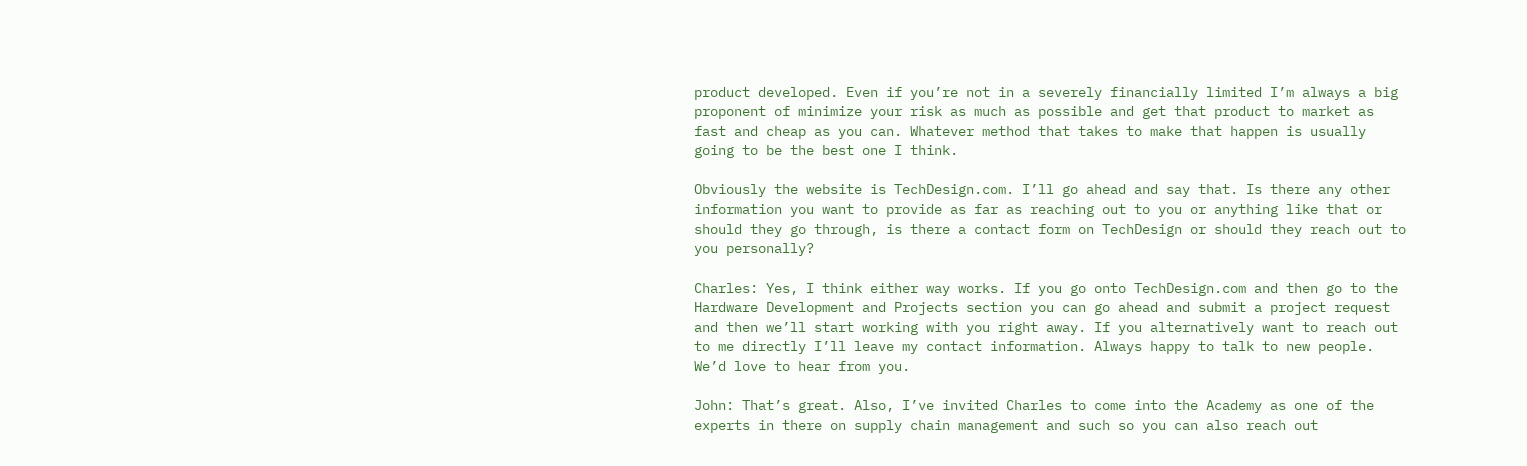product developed. Even if you’re not in a severely financially limited I’m always a big proponent of minimize your risk as much as possible and get that product to market as fast and cheap as you can. Whatever method that takes to make that happen is usually going to be the best one I think.

Obviously the website is TechDesign.com. I’ll go ahead and say that. Is there any other information you want to provide as far as reaching out to you or anything like that or should they go through, is there a contact form on TechDesign or should they reach out to you personally?

Charles: Yes, I think either way works. If you go onto TechDesign.com and then go to the Hardware Development and Projects section you can go ahead and submit a project request and then we’ll start working with you right away. If you alternatively want to reach out to me directly I’ll leave my contact information. Always happy to talk to new people. We’d love to hear from you.

John: That’s great. Also, I’ve invited Charles to come into the Academy as one of the experts in there on supply chain management and such so you can also reach out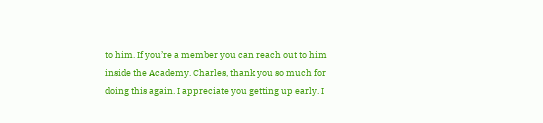to him. If you’re a member you can reach out to him inside the Academy. Charles, thank you so much for doing this again. I appreciate you getting up early. I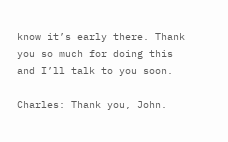know it’s early there. Thank you so much for doing this and I’ll talk to you soon.

Charles: Thank you, John.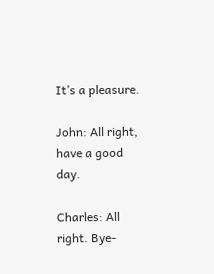It’s a pleasure.

John: All right, have a good day.

Charles: All right. Bye-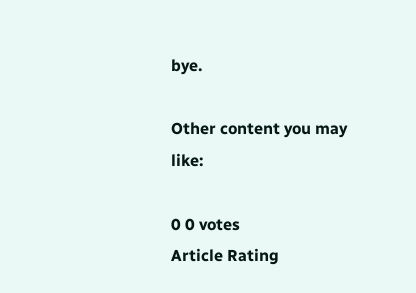bye.

Other content you may like:

0 0 votes
Article Rating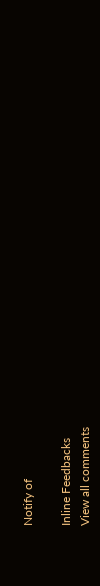Notify of

Inline Feedbacks
View all comments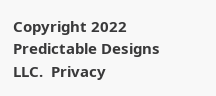Copyright 2022 Predictable Designs LLC.  Privacy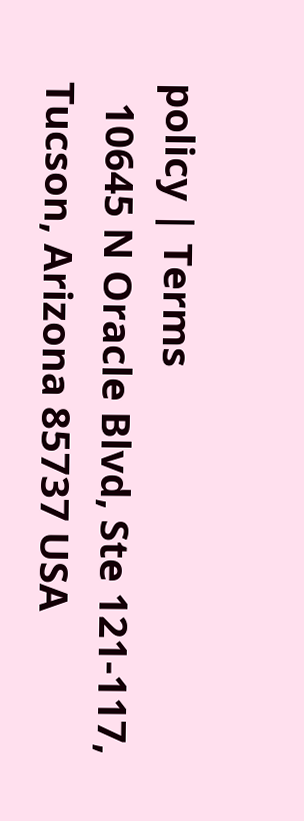policy | Terms
  10645 N Oracle Blvd, Ste 121-117, Tucson, Arizona 85737 USA